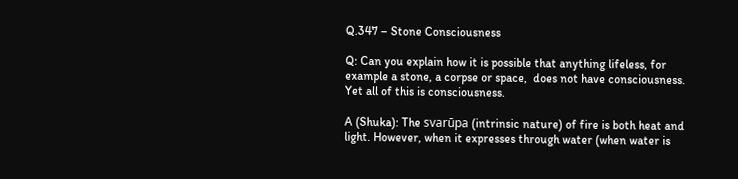Q.347 – Stone Consciousness

Q: Can you explain how it is possible that anything lifeless, for example a stone, a corpse or space,  does not have consciousness. Yet all of this is consciousness.

A (Shuka): The svarūpa (intrinsic nature) of fire is both heat and light. However, when it expresses through water (when water is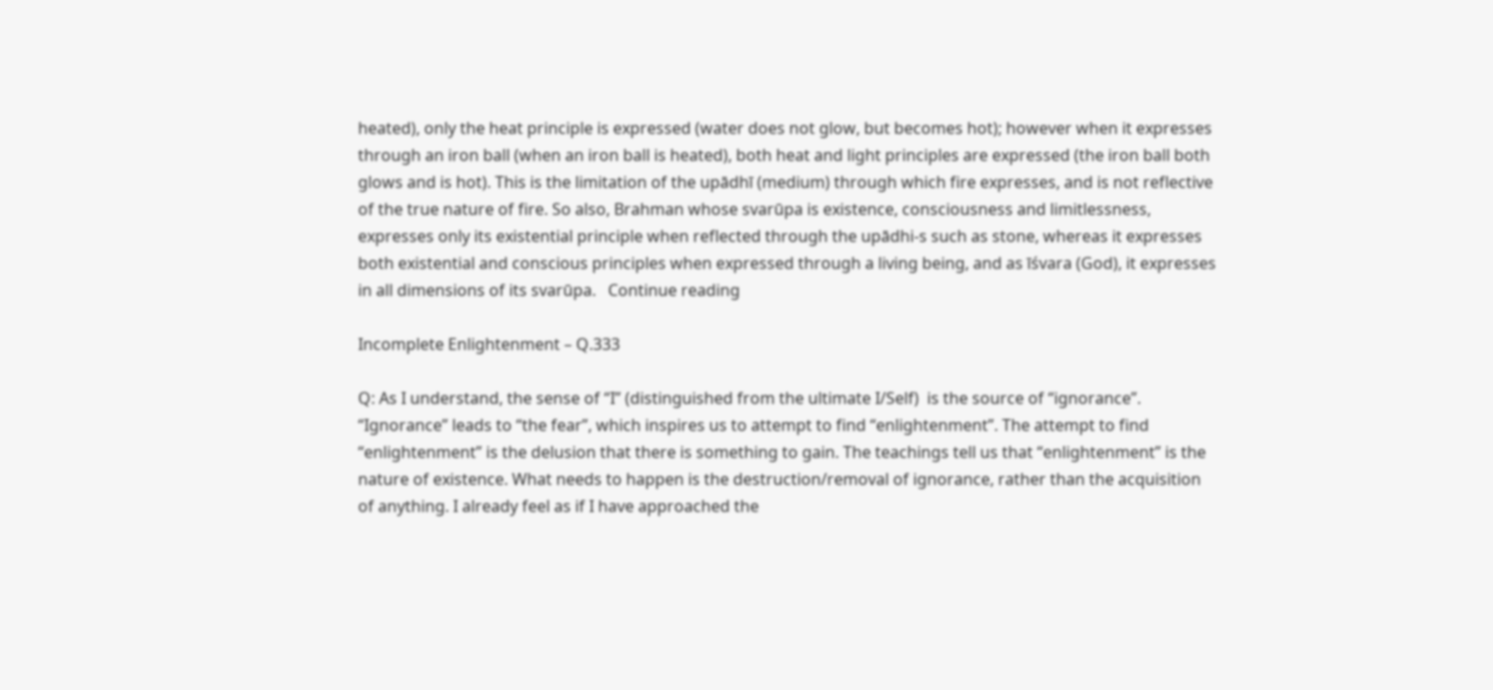heated), only the heat principle is expressed (water does not glow, but becomes hot); however when it expresses through an iron ball (when an iron ball is heated), both heat and light principles are expressed (the iron ball both glows and is hot). This is the limitation of the upādhī (medium) through which fire expresses, and is not reflective of the true nature of fire. So also, Brahman whose svarūpa is existence, consciousness and limitlessness, expresses only its existential principle when reflected through the upādhi-s such as stone, whereas it expresses both existential and conscious principles when expressed through a living being, and as īśvara (God), it expresses in all dimensions of its svarūpa.   Continue reading

Incomplete Enlightenment – Q.333

Q: As I understand, the sense of “I” (distinguished from the ultimate I/Self)  is the source of “ignorance”. “Ignorance” leads to “the fear”, which inspires us to attempt to find “enlightenment”. The attempt to find “enlightenment” is the delusion that there is something to gain. The teachings tell us that “enlightenment” is the nature of existence. What needs to happen is the destruction/removal of ignorance, rather than the acquisition of anything. I already feel as if I have approached the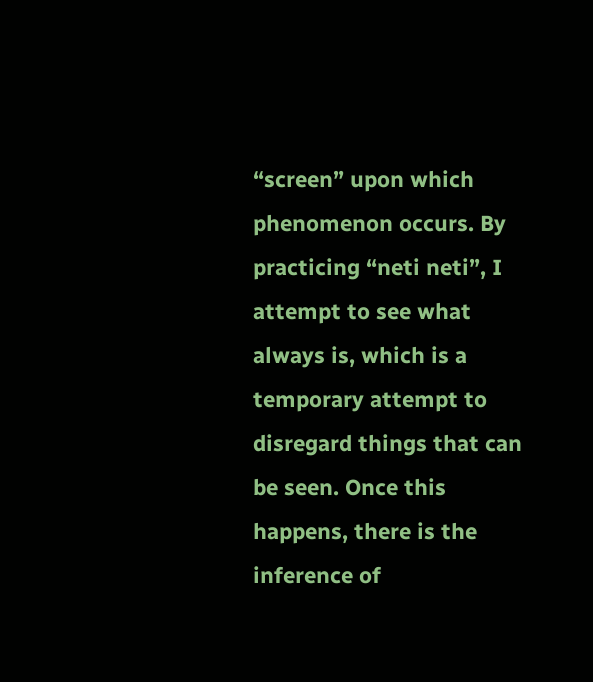“screen” upon which phenomenon occurs. By practicing “neti neti”, I attempt to see what always is, which is a temporary attempt to disregard things that can be seen. Once this happens, there is the inference of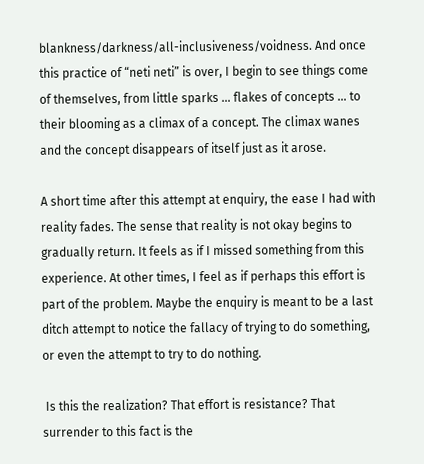blankness/darkness/all-inclusiveness/voidness. And once this practice of “neti neti” is over, I begin to see things come of themselves, from little sparks … flakes of concepts … to their blooming as a climax of a concept. The climax wanes and the concept disappears of itself just as it arose.

A short time after this attempt at enquiry, the ease I had with reality fades. The sense that reality is not okay begins to gradually return. It feels as if I missed something from this experience. At other times, I feel as if perhaps this effort is part of the problem. Maybe the enquiry is meant to be a last ditch attempt to notice the fallacy of trying to do something, or even the attempt to try to do nothing.

 Is this the realization? That effort is resistance? That surrender to this fact is the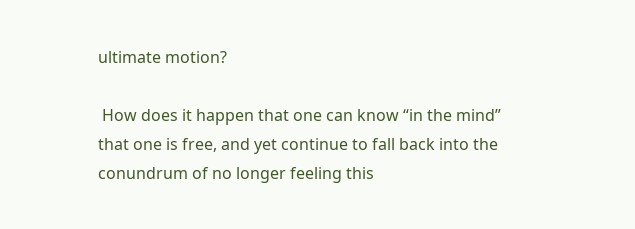ultimate motion?

 How does it happen that one can know “in the mind” that one is free, and yet continue to fall back into the conundrum of no longer feeling this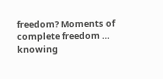freedom? Moments of complete freedom … knowing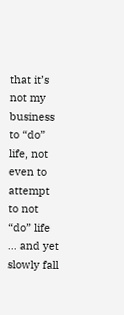that it’s not my business to “do” life, not even to attempt to not “do” life … and yet slowly fall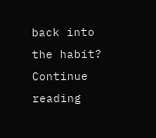back into the habit? Continue reading